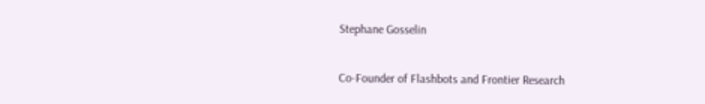Stephane Gosselin

Co-Founder of Flashbots and Frontier Research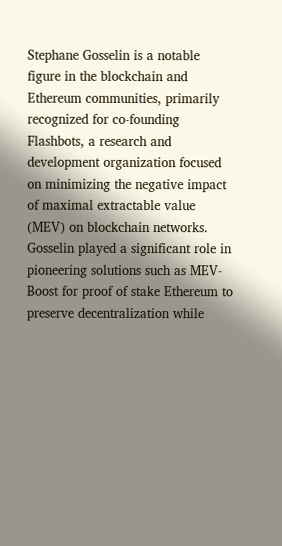Stephane Gosselin is a notable figure in the blockchain and Ethereum communities, primarily recognized for co-founding Flashbots, a research and development organization focused on minimizing the negative impact of maximal extractable value (MEV) on blockchain networks. Gosselin played a significant role in pioneering solutions such as MEV-Boost for proof of stake Ethereum to preserve decentralization while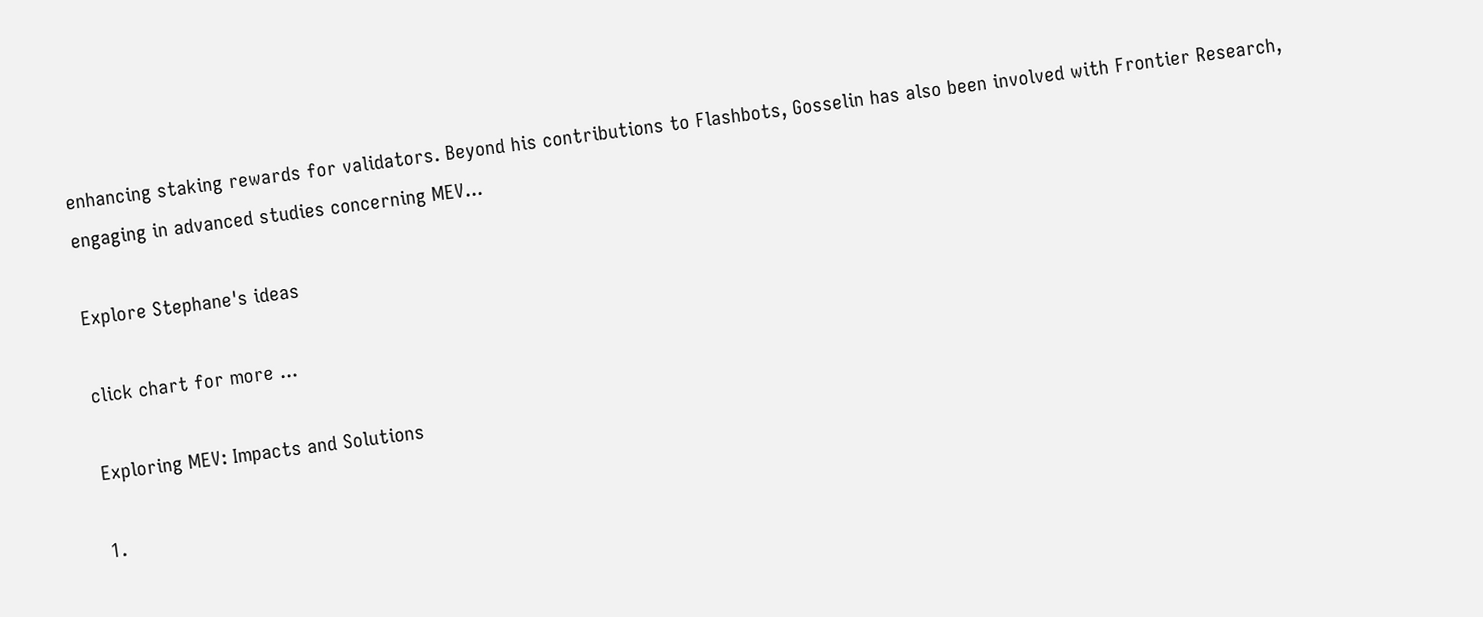enhancing staking rewards for validators. Beyond his contributions to Flashbots, Gosselin has also been involved with Frontier Research, engaging in advanced studies concerning MEV...

Explore Stephane's ideas

click chart for more ...

Exploring MEV: Impacts and Solutions

1.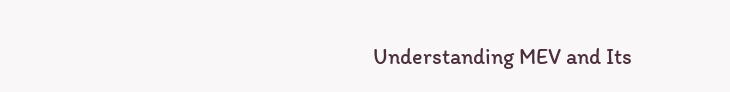Understanding MEV and Its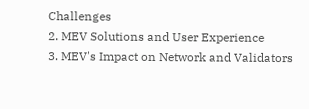Challenges
2. MEV Solutions and User Experience
3. MEV's Impact on Network and Validators